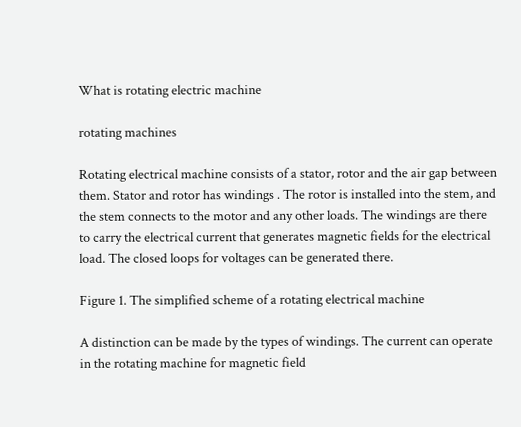What is rotating electric machine

rotating machines

Rotating electrical machine consists of a stator, rotor and the air gap between them. Stator and rotor has windings . The rotor is installed into the stem, and the stem connects to the motor and any other loads. The windings are there to carry the electrical current that generates magnetic fields for the electrical load. The closed loops for voltages can be generated there.

Figure 1. The simplified scheme of a rotating electrical machine

A distinction can be made by the types of windings. The current can operate in the rotating machine for magnetic field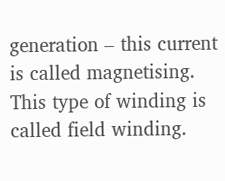generation – this current is called magnetising. This type of winding is called field winding.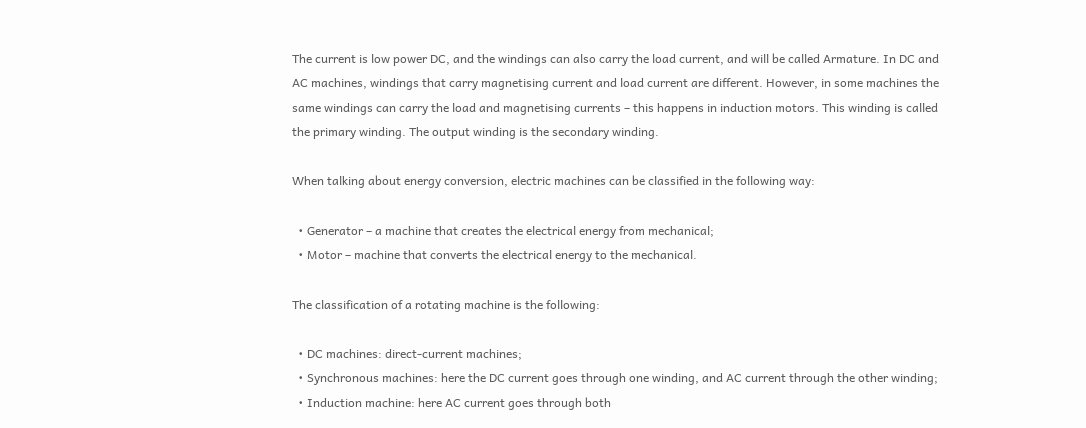The current is low power DC, and the windings can also carry the load current, and will be called Armature. In DC and AC machines, windings that carry magnetising current and load current are different. However, in some machines the same windings can carry the load and magnetising currents – this happens in induction motors. This winding is called the primary winding. The output winding is the secondary winding.

When talking about energy conversion, electric machines can be classified in the following way:

  • Generator – a machine that creates the electrical energy from mechanical;
  • Motor – machine that converts the electrical energy to the mechanical.

The classification of a rotating machine is the following:

  • DC machines: direct-current machines;
  • Synchronous machines: here the DC current goes through one winding, and AC current through the other winding;
  • Induction machine: here AC current goes through both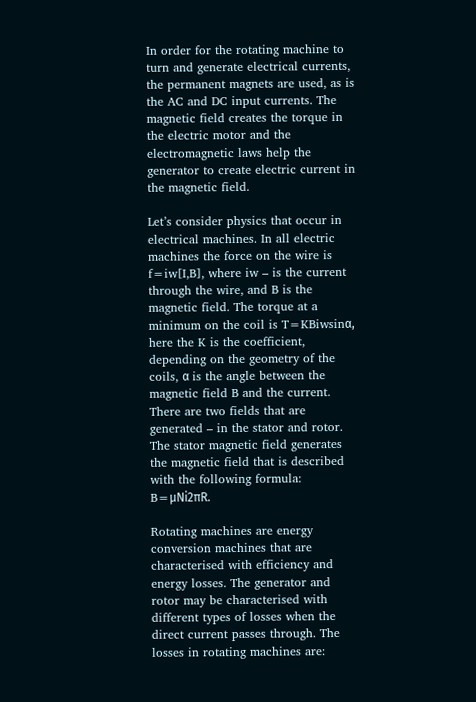In order for the rotating machine to turn and generate electrical currents, the permanent magnets are used, as is the AC and DC input currents. The magnetic field creates the torque in the electric motor and the electromagnetic laws help the generator to create electric current in the magnetic field.

Let’s consider physics that occur in electrical machines. In all electric machines the force on the wire is f=iw[I,B], where iw – is the current through the wire, and B is the magnetic field. The torque at a minimum on the coil is T=KBiwsinα, here the K is the coefficient, depending on the geometry of the coils, α is the angle between the magnetic field B and the current. There are two fields that are generated – in the stator and rotor. The stator magnetic field generates the magnetic field that is described with the following formula: B=μNi2πR.

Rotating machines are energy conversion machines that are characterised with efficiency and energy losses. The generator and rotor may be characterised with different types of losses when the direct current passes through. The losses in rotating machines are: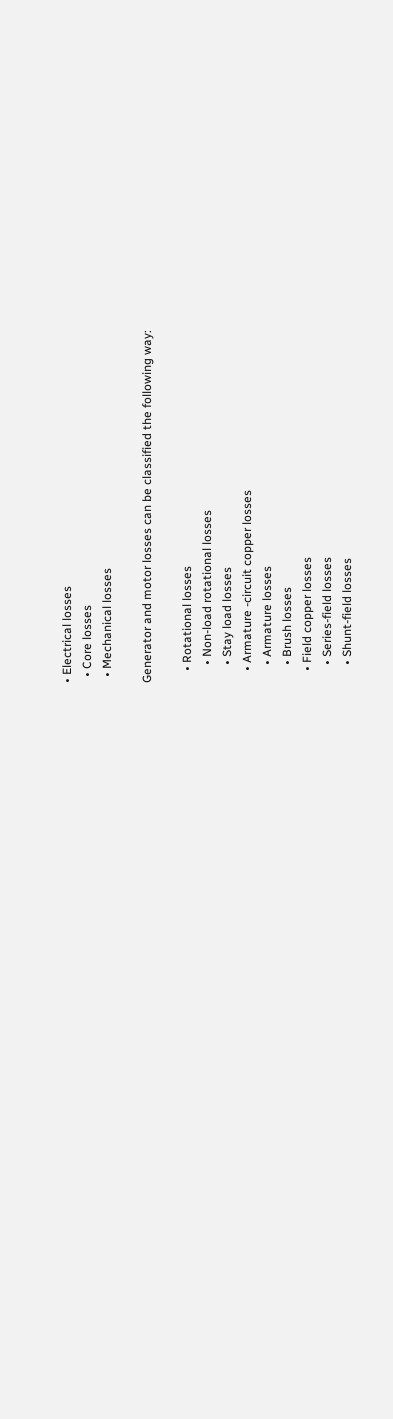• Electrical losses
  • Core losses
  • Mechanical losses

Generator and motor losses can be classified the following way:

    • Rotational losses
      • Non-load rotational losses
      • Stay load losses
    • Armature -circuit copper losses
      • Armature losses
      • Brush losses
    • Field copper losses
      • Series-field losses
      • Shunt-field losses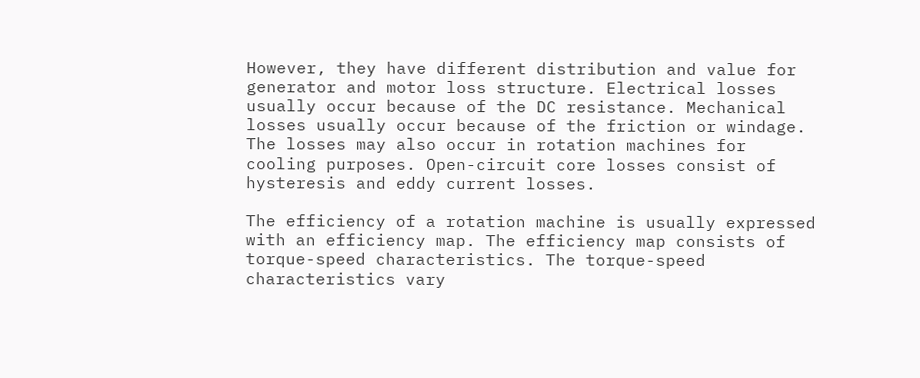However, they have different distribution and value for generator and motor loss structure. Electrical losses usually occur because of the DC resistance. Mechanical losses usually occur because of the friction or windage. The losses may also occur in rotation machines for cooling purposes. Open-circuit core losses consist of hysteresis and eddy current losses.

The efficiency of a rotation machine is usually expressed with an efficiency map. The efficiency map consists of torque-speed characteristics. The torque-speed characteristics vary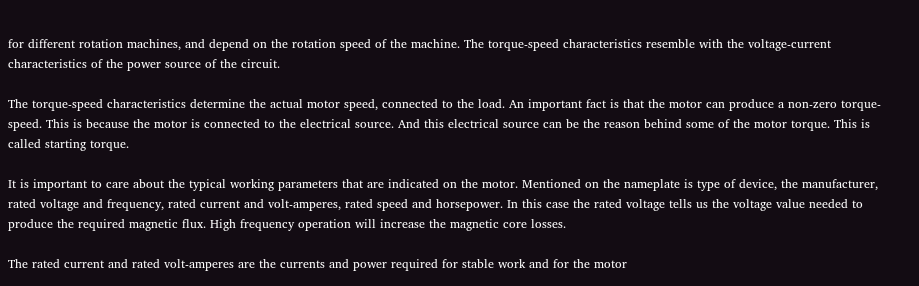for different rotation machines, and depend on the rotation speed of the machine. The torque-speed characteristics resemble with the voltage-current characteristics of the power source of the circuit.

The torque-speed characteristics determine the actual motor speed, connected to the load. An important fact is that the motor can produce a non-zero torque-speed. This is because the motor is connected to the electrical source. And this electrical source can be the reason behind some of the motor torque. This is called starting torque.

It is important to care about the typical working parameters that are indicated on the motor. Mentioned on the nameplate is type of device, the manufacturer, rated voltage and frequency, rated current and volt-amperes, rated speed and horsepower. In this case the rated voltage tells us the voltage value needed to produce the required magnetic flux. High frequency operation will increase the magnetic core losses.

The rated current and rated volt-amperes are the currents and power required for stable work and for the motor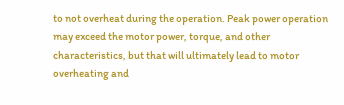to not overheat during the operation. Peak power operation may exceed the motor power, torque, and other characteristics, but that will ultimately lead to motor overheating and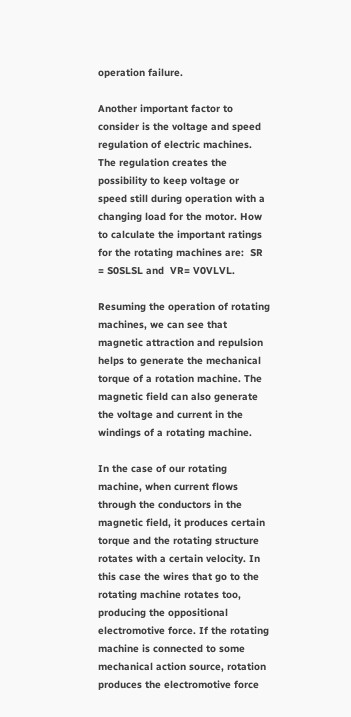operation failure.

Another important factor to consider is the voltage and speed regulation of electric machines. The regulation creates the possibility to keep voltage or speed still during operation with a changing load for the motor. How to calculate the important ratings for the rotating machines are:  SR = S0SLSL and  VR= V0VLVL.

Resuming the operation of rotating machines, we can see that magnetic attraction and repulsion helps to generate the mechanical torque of a rotation machine. The magnetic field can also generate the voltage and current in the windings of a rotating machine.

In the case of our rotating machine, when current flows through the conductors in the magnetic field, it produces certain torque and the rotating structure rotates with a certain velocity. In this case the wires that go to the rotating machine rotates too, producing the oppositional electromotive force. If the rotating machine is connected to some mechanical action source, rotation produces the electromotive force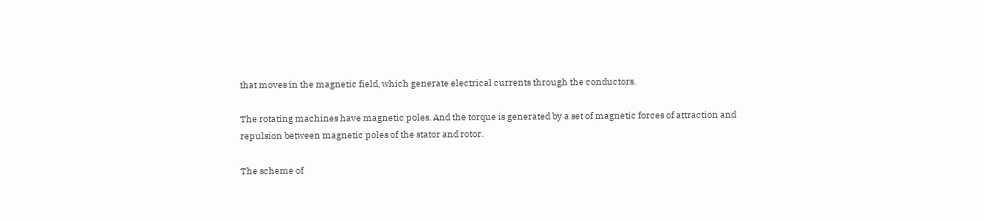that moves in the magnetic field, which generate electrical currents through the conductors.

The rotating machines have magnetic poles. And the torque is generated by a set of magnetic forces of attraction and repulsion between magnetic poles of the stator and rotor.

The scheme of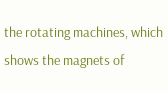the rotating machines, which shows the magnets of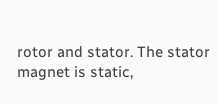rotor and stator. The stator magnet is static,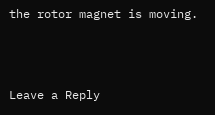the rotor magnet is moving.



Leave a Reply